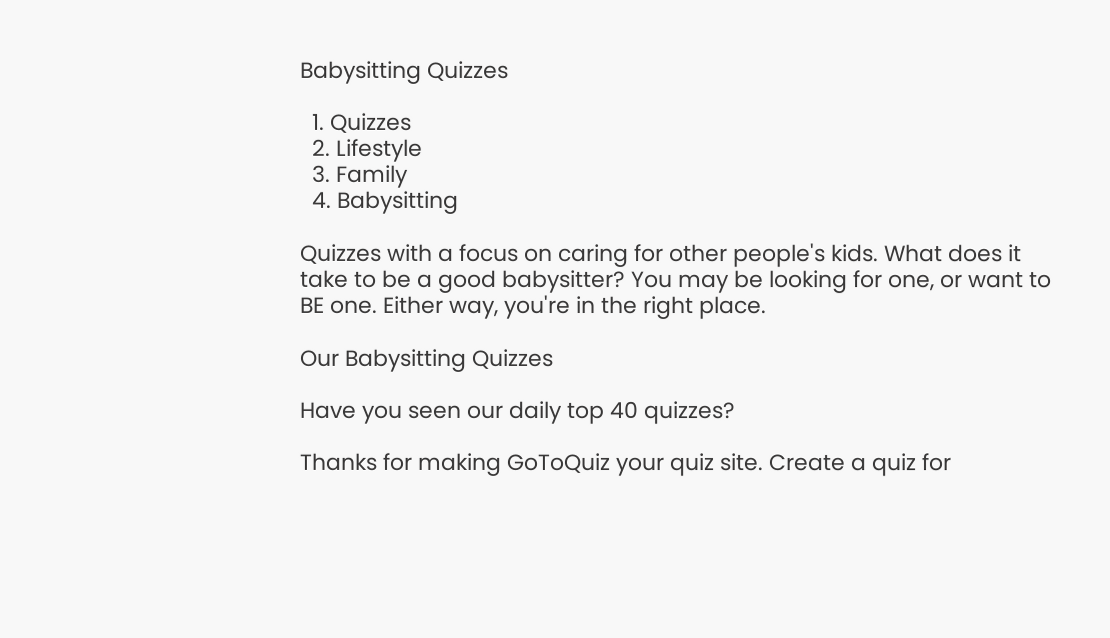Babysitting Quizzes

  1. Quizzes
  2. Lifestyle
  3. Family
  4. Babysitting

Quizzes with a focus on caring for other people's kids. What does it take to be a good babysitter? You may be looking for one, or want to BE one. Either way, you're in the right place.

Our Babysitting Quizzes

Have you seen our daily top 40 quizzes?

Thanks for making GoToQuiz your quiz site. Create a quiz for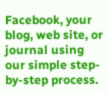Facebook, your blog, web site, or journal using our simple step-by-step process.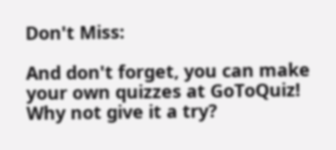Don't Miss:

And don't forget, you can make your own quizzes at GoToQuiz! Why not give it a try?